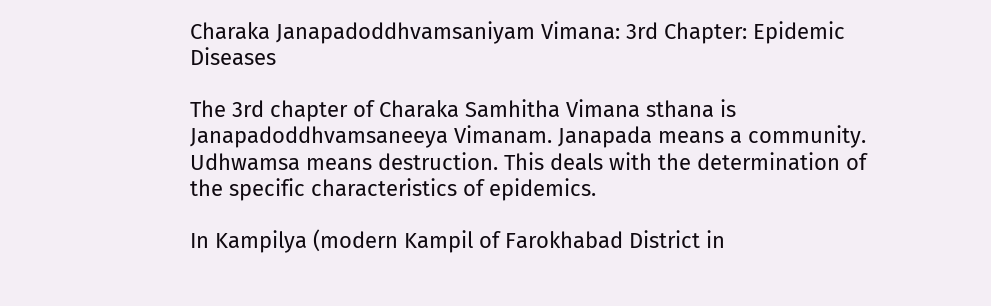Charaka Janapadoddhvamsaniyam Vimana: 3rd Chapter: Epidemic Diseases

The 3rd chapter of Charaka Samhitha Vimana sthana is Janapadoddhvamsaneeya Vimanam. Janapada means a community. Udhwamsa means destruction. This deals with the determination of the specific characteristics of epidemics.

In Kampilya (modern Kampil of Farokhabad District in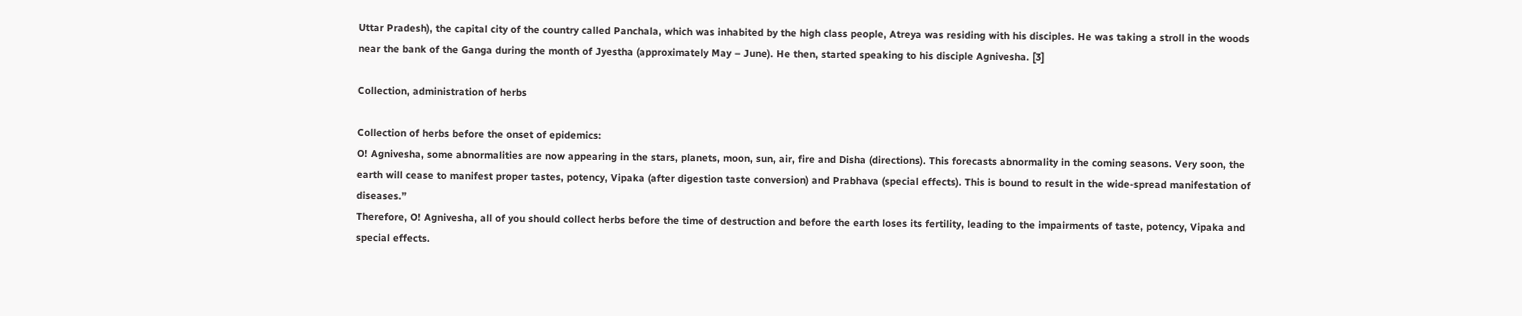Uttar Pradesh), the capital city of the country called Panchala, which was inhabited by the high class people, Atreya was residing with his disciples. He was taking a stroll in the woods near the bank of the Ganga during the month of Jyestha (approximately May – June). He then, started speaking to his disciple Agnivesha. [3]

Collection, administration of herbs

Collection of herbs before the onset of epidemics:
O! Agnivesha, some abnormalities are now appearing in the stars, planets, moon, sun, air, fire and Disha (directions). This forecasts abnormality in the coming seasons. Very soon, the earth will cease to manifest proper tastes, potency, Vipaka (after digestion taste conversion) and Prabhava (special effects). This is bound to result in the wide-spread manifestation of diseases.”
Therefore, O! Agnivesha, all of you should collect herbs before the time of destruction and before the earth loses its fertility, leading to the impairments of taste, potency, Vipaka and special effects.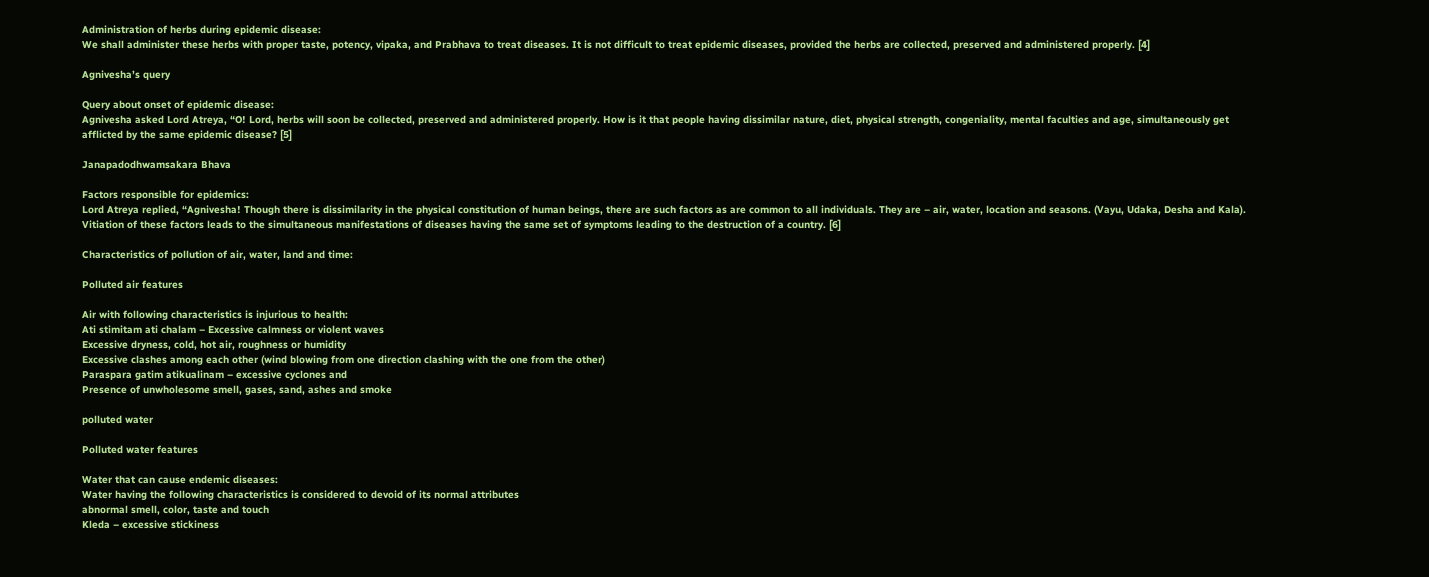Administration of herbs during epidemic disease:
We shall administer these herbs with proper taste, potency, vipaka, and Prabhava to treat diseases. It is not difficult to treat epidemic diseases, provided the herbs are collected, preserved and administered properly. [4]

Agnivesha’s query

Query about onset of epidemic disease:
Agnivesha asked Lord Atreya, “O! Lord, herbs will soon be collected, preserved and administered properly. How is it that people having dissimilar nature, diet, physical strength, congeniality, mental faculties and age, simultaneously get afflicted by the same epidemic disease? [5]

Janapadodhwamsakara Bhava

Factors responsible for epidemics:
Lord Atreya replied, “Agnivesha! Though there is dissimilarity in the physical constitution of human beings, there are such factors as are common to all individuals. They are – air, water, location and seasons. (Vayu, Udaka, Desha and Kala). Vitiation of these factors leads to the simultaneous manifestations of diseases having the same set of symptoms leading to the destruction of a country. [6]

Characteristics of pollution of air, water, land and time:

Polluted air features

Air with following characteristics is injurious to health:
Ati stimitam ati chalam – Excessive calmness or violent waves
Excessive dryness, cold, hot air, roughness or humidity
Excessive clashes among each other (wind blowing from one direction clashing with the one from the other)
Paraspara gatim atikualinam – excessive cyclones and
Presence of unwholesome smell, gases, sand, ashes and smoke

polluted water

Polluted water features

Water that can cause endemic diseases:
Water having the following characteristics is considered to devoid of its normal attributes
abnormal smell, color, taste and touch
Kleda – excessive stickiness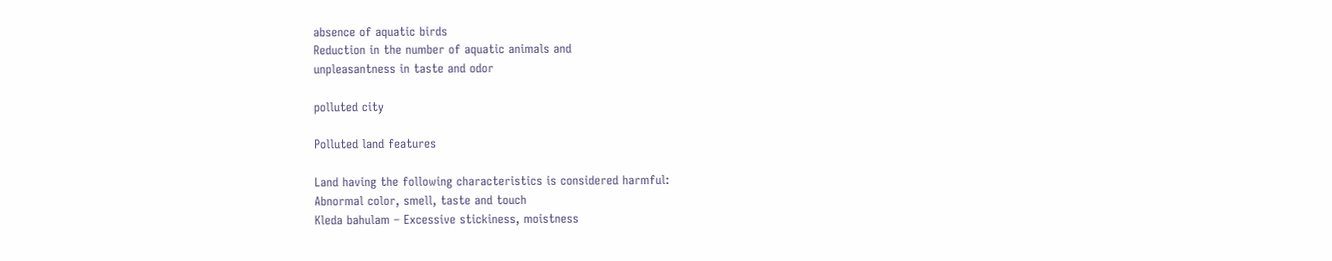absence of aquatic birds
Reduction in the number of aquatic animals and
unpleasantness in taste and odor

polluted city

Polluted land features

Land having the following characteristics is considered harmful:
Abnormal color, smell, taste and touch
Kleda bahulam – Excessive stickiness, moistness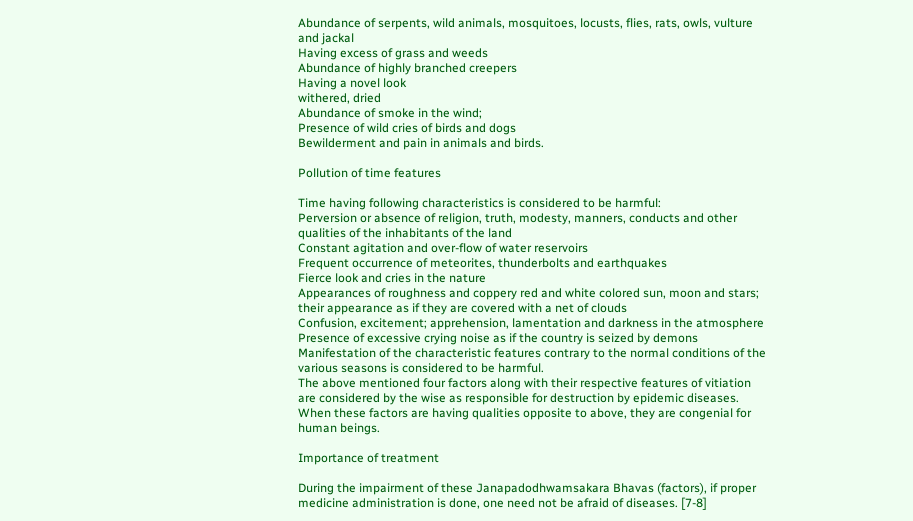Abundance of serpents, wild animals, mosquitoes, locusts, flies, rats, owls, vulture and jackal
Having excess of grass and weeds
Abundance of highly branched creepers
Having a novel look
withered, dried
Abundance of smoke in the wind;
Presence of wild cries of birds and dogs
Bewilderment and pain in animals and birds.

Pollution of time features

Time having following characteristics is considered to be harmful:
Perversion or absence of religion, truth, modesty, manners, conducts and other qualities of the inhabitants of the land
Constant agitation and over-flow of water reservoirs
Frequent occurrence of meteorites, thunderbolts and earthquakes
Fierce look and cries in the nature
Appearances of roughness and coppery red and white colored sun, moon and stars; their appearance as if they are covered with a net of clouds
Confusion, excitement; apprehension, lamentation and darkness in the atmosphere
Presence of excessive crying noise as if the country is seized by demons
Manifestation of the characteristic features contrary to the normal conditions of the various seasons is considered to be harmful.
The above mentioned four factors along with their respective features of vitiation are considered by the wise as responsible for destruction by epidemic diseases. When these factors are having qualities opposite to above, they are congenial for human beings.

Importance of treatment

During the impairment of these Janapadodhwamsakara Bhavas (factors), if proper medicine administration is done, one need not be afraid of diseases. [7-8]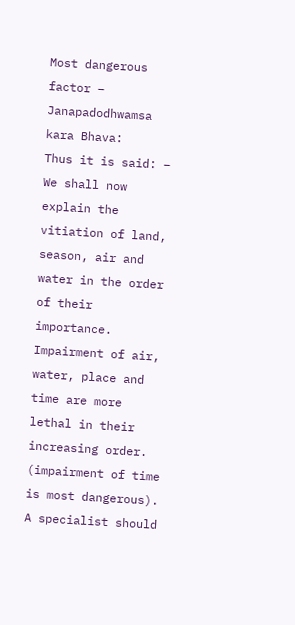Most dangerous factor – Janapadodhwamsa kara Bhava:
Thus it is said: – We shall now explain the vitiation of land, season, air and water in the order of their importance.
Impairment of air, water, place and time are more lethal in their increasing order. (impairment of time is most dangerous).
A specialist should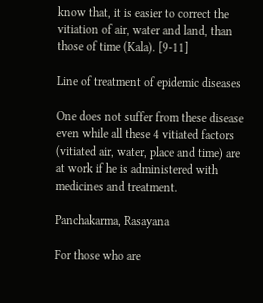know that, it is easier to correct the vitiation of air, water and land, than those of time (Kala). [9-11]

Line of treatment of epidemic diseases

One does not suffer from these disease even while all these 4 vitiated factors (vitiated air, water, place and time) are at work if he is administered with medicines and treatment.

Panchakarma, Rasayana

For those who are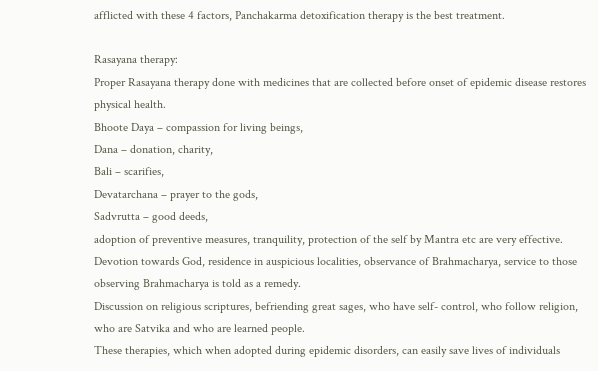afflicted with these 4 factors, Panchakarma detoxification therapy is the best treatment.

Rasayana therapy:
Proper Rasayana therapy done with medicines that are collected before onset of epidemic disease restores physical health.
Bhoote Daya – compassion for living beings,
Dana – donation, charity,
Bali – scarifies,
Devatarchana – prayer to the gods,
Sadvrutta – good deeds,
adoption of preventive measures, tranquility, protection of the self by Mantra etc are very effective.
Devotion towards God, residence in auspicious localities, observance of Brahmacharya, service to those observing Brahmacharya is told as a remedy.
Discussion on religious scriptures, befriending great sages, who have self- control, who follow religion, who are Satvika and who are learned people.
These therapies, which when adopted during epidemic disorders, can easily save lives of individuals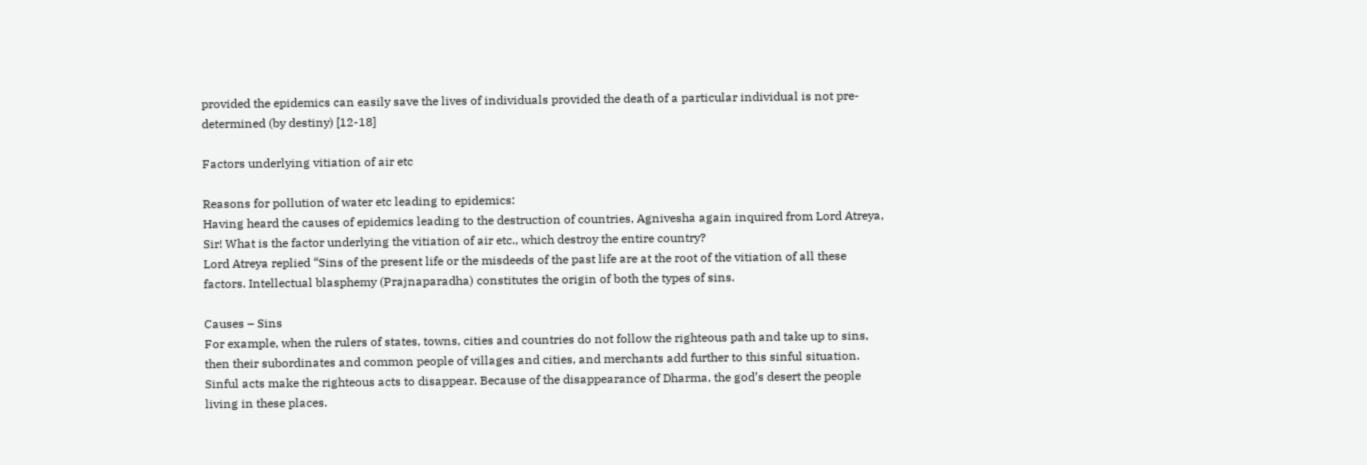provided the epidemics can easily save the lives of individuals provided the death of a particular individual is not pre-determined (by destiny) [12-18]

Factors underlying vitiation of air etc

Reasons for pollution of water etc leading to epidemics:
Having heard the causes of epidemics leading to the destruction of countries, Agnivesha again inquired from Lord Atreya, Sir! What is the factor underlying the vitiation of air etc., which destroy the entire country?
Lord Atreya replied “Sins of the present life or the misdeeds of the past life are at the root of the vitiation of all these factors. Intellectual blasphemy (Prajnaparadha) constitutes the origin of both the types of sins.

Causes – Sins
For example, when the rulers of states, towns, cities and countries do not follow the righteous path and take up to sins, then their subordinates and common people of villages and cities, and merchants add further to this sinful situation.
Sinful acts make the righteous acts to disappear. Because of the disappearance of Dharma, the god’s desert the people living in these places.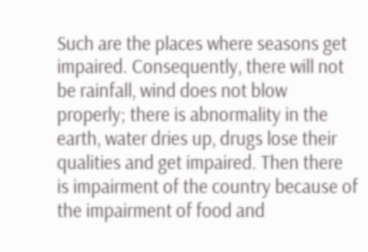Such are the places where seasons get impaired. Consequently, there will not be rainfall, wind does not blow properly; there is abnormality in the earth, water dries up, drugs lose their qualities and get impaired. Then there is impairment of the country because of the impairment of food and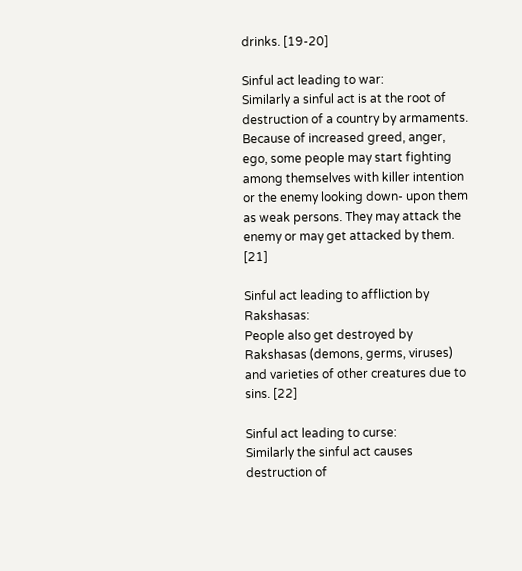drinks. [19-20]

Sinful act leading to war:
Similarly a sinful act is at the root of destruction of a country by armaments. Because of increased greed, anger, ego, some people may start fighting among themselves with killer intention or the enemy looking down- upon them as weak persons. They may attack the enemy or may get attacked by them. [21]

Sinful act leading to affliction by Rakshasas:
People also get destroyed by Rakshasas (demons, germs, viruses) and varieties of other creatures due to sins. [22]

Sinful act leading to curse:
Similarly the sinful act causes destruction of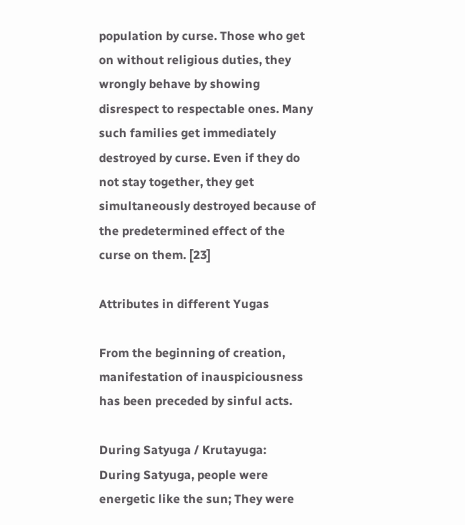population by curse. Those who get on without religious duties, they wrongly behave by showing disrespect to respectable ones. Many such families get immediately destroyed by curse. Even if they do not stay together, they get simultaneously destroyed because of the predetermined effect of the curse on them. [23]

Attributes in different Yugas

From the beginning of creation, manifestation of inauspiciousness has been preceded by sinful acts.

During Satyuga / Krutayuga:
During Satyuga, people were energetic like the sun; They were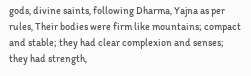gods, divine saints, following Dharma, Yajna as per rules, Their bodies were firm like mountains; compact and stable; they had clear complexion and senses; they had strength,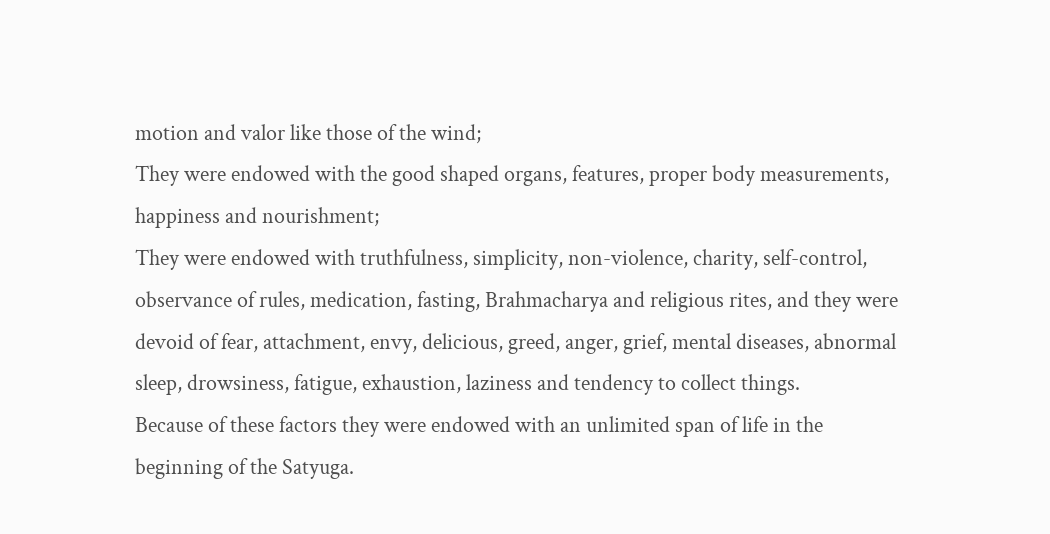motion and valor like those of the wind;
They were endowed with the good shaped organs, features, proper body measurements, happiness and nourishment;
They were endowed with truthfulness, simplicity, non-violence, charity, self-control, observance of rules, medication, fasting, Brahmacharya and religious rites, and they were devoid of fear, attachment, envy, delicious, greed, anger, grief, mental diseases, abnormal sleep, drowsiness, fatigue, exhaustion, laziness and tendency to collect things.
Because of these factors they were endowed with an unlimited span of life in the beginning of the Satyuga.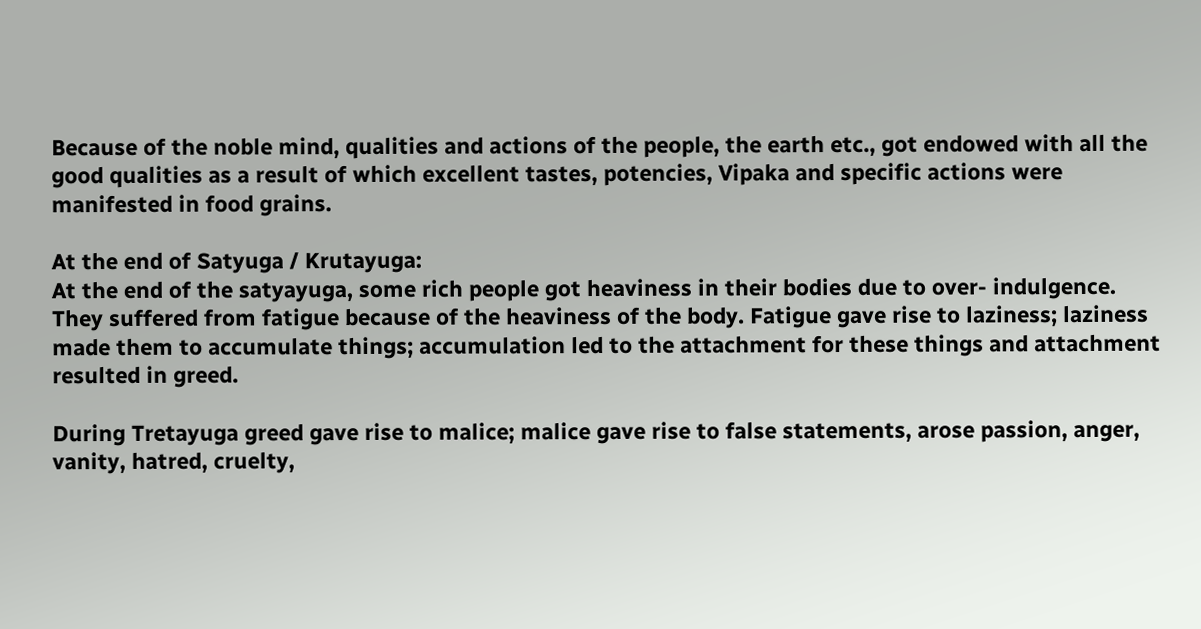Because of the noble mind, qualities and actions of the people, the earth etc., got endowed with all the good qualities as a result of which excellent tastes, potencies, Vipaka and specific actions were manifested in food grains.

At the end of Satyuga / Krutayuga:
At the end of the satyayuga, some rich people got heaviness in their bodies due to over- indulgence. They suffered from fatigue because of the heaviness of the body. Fatigue gave rise to laziness; laziness made them to accumulate things; accumulation led to the attachment for these things and attachment resulted in greed.

During Tretayuga greed gave rise to malice; malice gave rise to false statements, arose passion, anger, vanity, hatred, cruelty,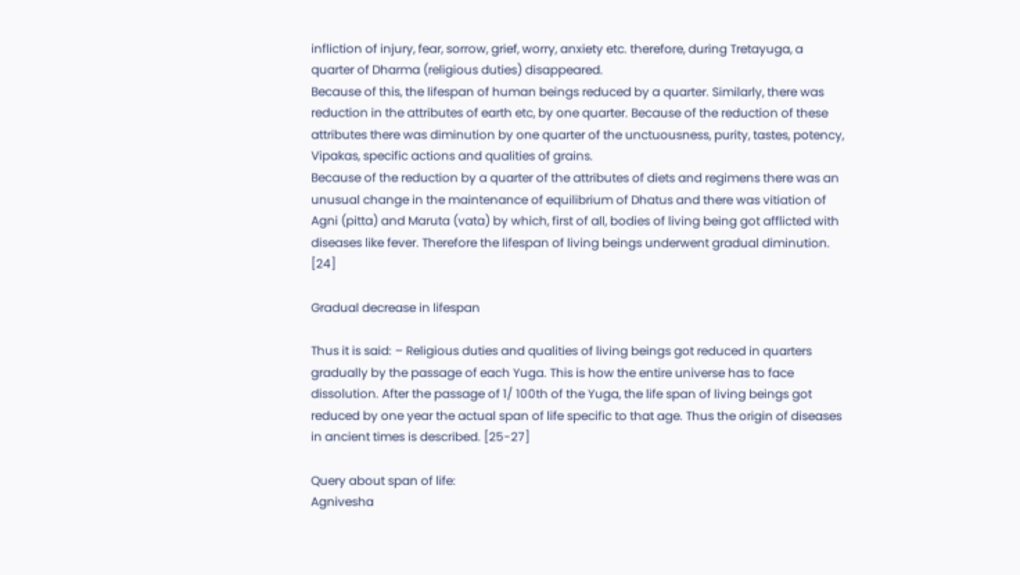infliction of injury, fear, sorrow, grief, worry, anxiety etc. therefore, during Tretayuga, a quarter of Dharma (religious duties) disappeared.
Because of this, the lifespan of human beings reduced by a quarter. Similarly, there was reduction in the attributes of earth etc, by one quarter. Because of the reduction of these attributes there was diminution by one quarter of the unctuousness, purity, tastes, potency, Vipakas, specific actions and qualities of grains.
Because of the reduction by a quarter of the attributes of diets and regimens there was an unusual change in the maintenance of equilibrium of Dhatus and there was vitiation of Agni (pitta) and Maruta (vata) by which, first of all, bodies of living being got afflicted with diseases like fever. Therefore the lifespan of living beings underwent gradual diminution. [24]

Gradual decrease in lifespan

Thus it is said: – Religious duties and qualities of living beings got reduced in quarters gradually by the passage of each Yuga. This is how the entire universe has to face dissolution. After the passage of 1/ 100th of the Yuga, the life span of living beings got reduced by one year the actual span of life specific to that age. Thus the origin of diseases in ancient times is described. [25-27]

Query about span of life:
Agnivesha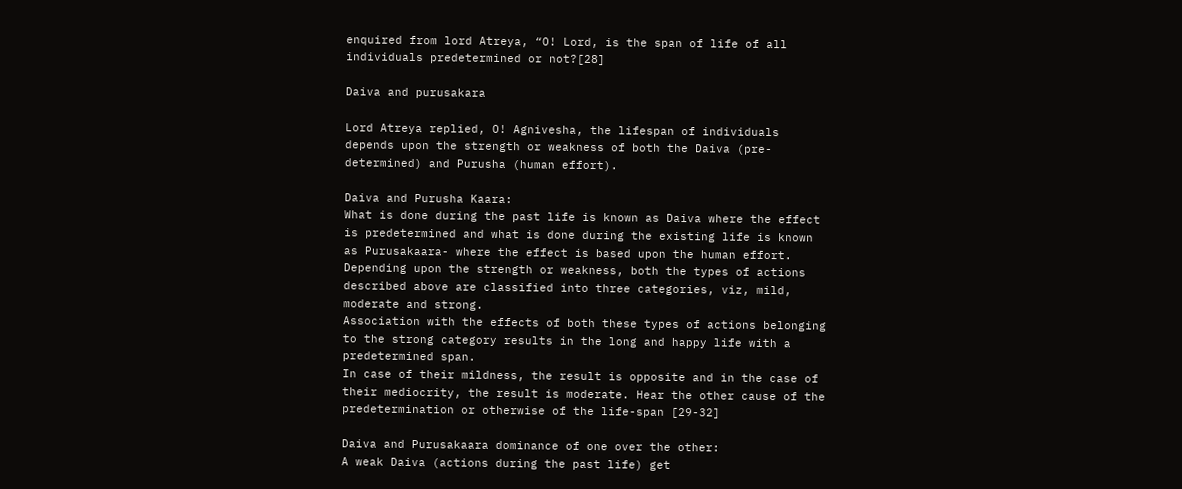enquired from lord Atreya, “O! Lord, is the span of life of all individuals predetermined or not?[28]

Daiva and purusakara

Lord Atreya replied, O! Agnivesha, the lifespan of individuals depends upon the strength or weakness of both the Daiva (pre-determined) and Purusha (human effort).

Daiva and Purusha Kaara:
What is done during the past life is known as Daiva where the effect is predetermined and what is done during the existing life is known as Purusakaara- where the effect is based upon the human effort.
Depending upon the strength or weakness, both the types of actions described above are classified into three categories, viz, mild, moderate and strong.
Association with the effects of both these types of actions belonging to the strong category results in the long and happy life with a predetermined span.
In case of their mildness, the result is opposite and in the case of their mediocrity, the result is moderate. Hear the other cause of the predetermination or otherwise of the life-span [29-32]

Daiva and Purusakaara dominance of one over the other:
A weak Daiva (actions during the past life) get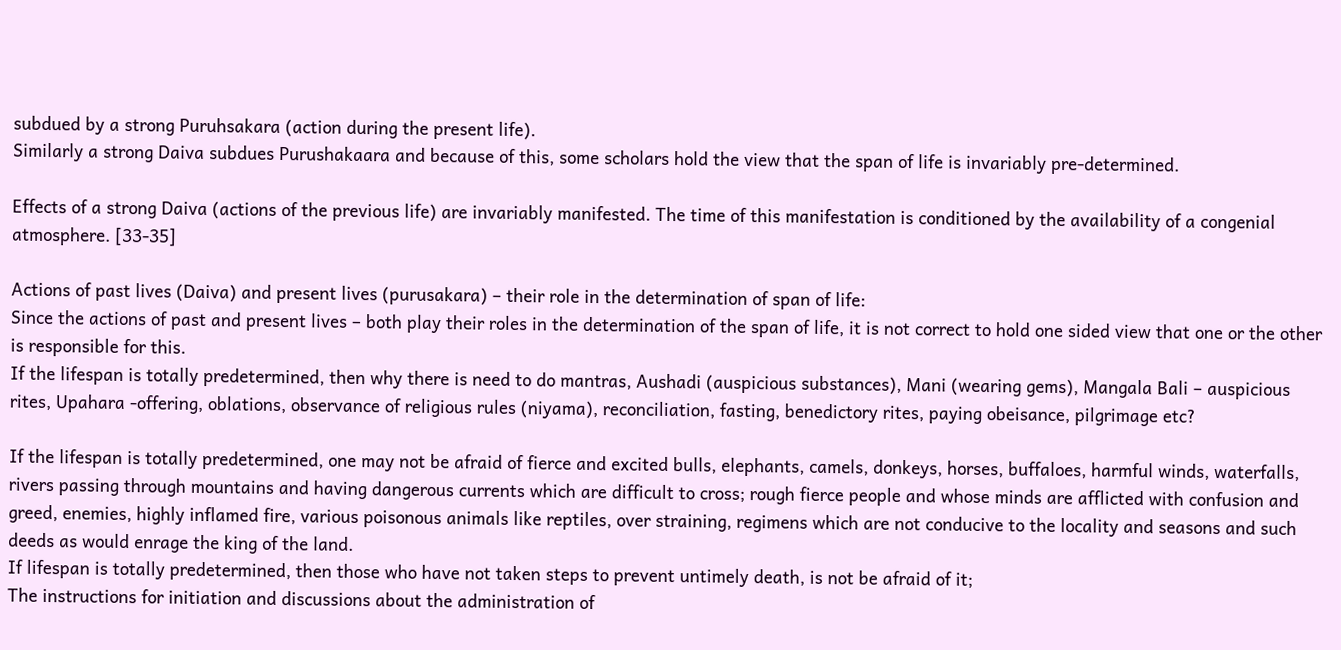subdued by a strong Puruhsakara (action during the present life).
Similarly a strong Daiva subdues Purushakaara and because of this, some scholars hold the view that the span of life is invariably pre-determined.

Effects of a strong Daiva (actions of the previous life) are invariably manifested. The time of this manifestation is conditioned by the availability of a congenial atmosphere. [33-35]

Actions of past lives (Daiva) and present lives (purusakara) – their role in the determination of span of life:
Since the actions of past and present lives – both play their roles in the determination of the span of life, it is not correct to hold one sided view that one or the other is responsible for this.
If the lifespan is totally predetermined, then why there is need to do mantras, Aushadi (auspicious substances), Mani (wearing gems), Mangala Bali – auspicious rites, Upahara -offering, oblations, observance of religious rules (niyama), reconciliation, fasting, benedictory rites, paying obeisance, pilgrimage etc?

If the lifespan is totally predetermined, one may not be afraid of fierce and excited bulls, elephants, camels, donkeys, horses, buffaloes, harmful winds, waterfalls, rivers passing through mountains and having dangerous currents which are difficult to cross; rough fierce people and whose minds are afflicted with confusion and greed, enemies, highly inflamed fire, various poisonous animals like reptiles, over straining, regimens which are not conducive to the locality and seasons and such deeds as would enrage the king of the land.
If lifespan is totally predetermined, then those who have not taken steps to prevent untimely death, is not be afraid of it;
The instructions for initiation and discussions about the administration of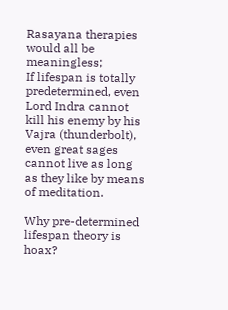Rasayana therapies would all be meaningless;
If lifespan is totally predetermined, even Lord Indra cannot kill his enemy by his Vajra (thunderbolt), even great sages cannot live as long as they like by means of meditation.

Why pre-determined lifespan theory is hoax?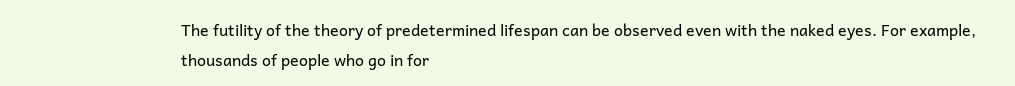The futility of the theory of predetermined lifespan can be observed even with the naked eyes. For example, thousands of people who go in for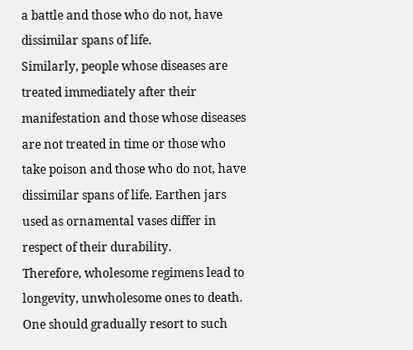a battle and those who do not, have dissimilar spans of life.
Similarly, people whose diseases are treated immediately after their manifestation and those whose diseases are not treated in time or those who take poison and those who do not, have dissimilar spans of life. Earthen jars used as ornamental vases differ in respect of their durability.
Therefore, wholesome regimens lead to longevity, unwholesome ones to death. One should gradually resort to such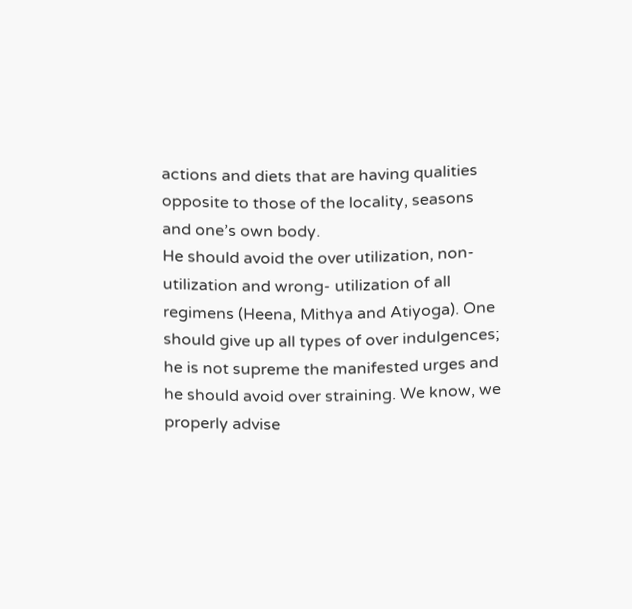actions and diets that are having qualities opposite to those of the locality, seasons and one’s own body.
He should avoid the over utilization, non- utilization and wrong- utilization of all regimens (Heena, Mithya and Atiyoga). One should give up all types of over indulgences; he is not supreme the manifested urges and he should avoid over straining. We know, we properly advise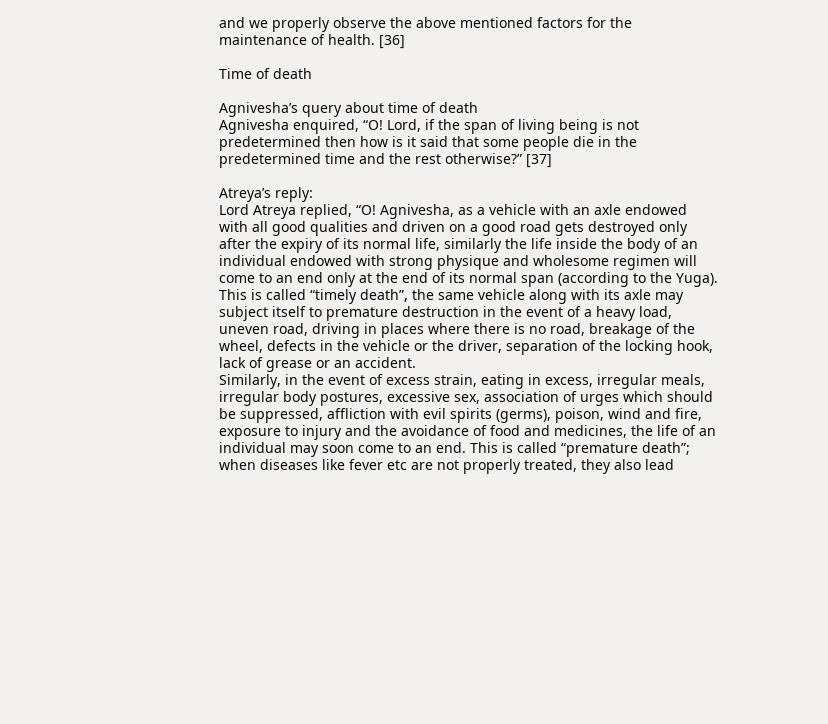and we properly observe the above mentioned factors for the maintenance of health. [36]

Time of death

Agnivesha’s query about time of death
Agnivesha enquired, “O! Lord, if the span of living being is not predetermined then how is it said that some people die in the predetermined time and the rest otherwise?” [37]

Atreya’s reply:
Lord Atreya replied, “O! Agnivesha, as a vehicle with an axle endowed with all good qualities and driven on a good road gets destroyed only after the expiry of its normal life, similarly the life inside the body of an individual endowed with strong physique and wholesome regimen will come to an end only at the end of its normal span (according to the Yuga).
This is called “timely death”, the same vehicle along with its axle may subject itself to premature destruction in the event of a heavy load, uneven road, driving in places where there is no road, breakage of the wheel, defects in the vehicle or the driver, separation of the locking hook, lack of grease or an accident.
Similarly, in the event of excess strain, eating in excess, irregular meals, irregular body postures, excessive sex, association of urges which should be suppressed, affliction with evil spirits (germs), poison, wind and fire, exposure to injury and the avoidance of food and medicines, the life of an individual may soon come to an end. This is called “premature death”; when diseases like fever etc are not properly treated, they also lead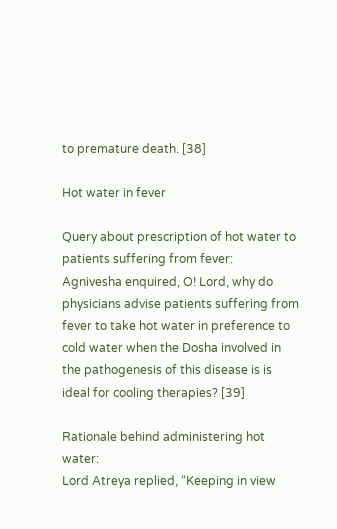to premature death. [38]

Hot water in fever

Query about prescription of hot water to patients suffering from fever:
Agnivesha enquired, O! Lord, why do physicians advise patients suffering from fever to take hot water in preference to cold water when the Dosha involved in the pathogenesis of this disease is is ideal for cooling therapies? [39]

Rationale behind administering hot water:
Lord Atreya replied, “Keeping in view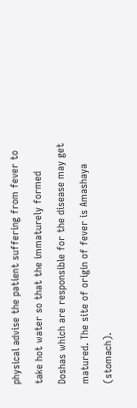physical advise the patient suffering from fever to take hot water so that the immaturely formed Doshas which are responsible for the disease may get matured. The site of origin of fever is Amashaya (stomach).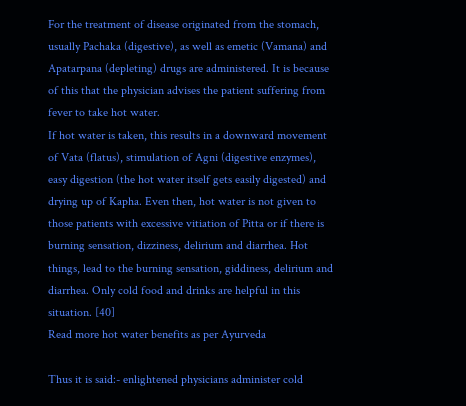For the treatment of disease originated from the stomach, usually Pachaka (digestive), as well as emetic (Vamana) and Apatarpana (depleting) drugs are administered. It is because of this that the physician advises the patient suffering from fever to take hot water.
If hot water is taken, this results in a downward movement of Vata (flatus), stimulation of Agni (digestive enzymes), easy digestion (the hot water itself gets easily digested) and drying up of Kapha. Even then, hot water is not given to those patients with excessive vitiation of Pitta or if there is burning sensation, dizziness, delirium and diarrhea. Hot things, lead to the burning sensation, giddiness, delirium and diarrhea. Only cold food and drinks are helpful in this situation. [40]
Read more hot water benefits as per Ayurveda

Thus it is said:- enlightened physicians administer cold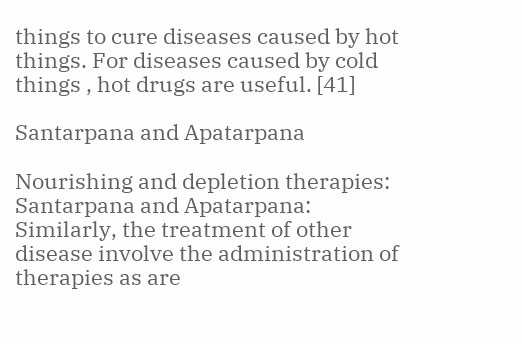things to cure diseases caused by hot things. For diseases caused by cold things , hot drugs are useful. [41]

Santarpana and Apatarpana

Nourishing and depletion therapies: Santarpana and Apatarpana:
Similarly, the treatment of other disease involve the administration of therapies as are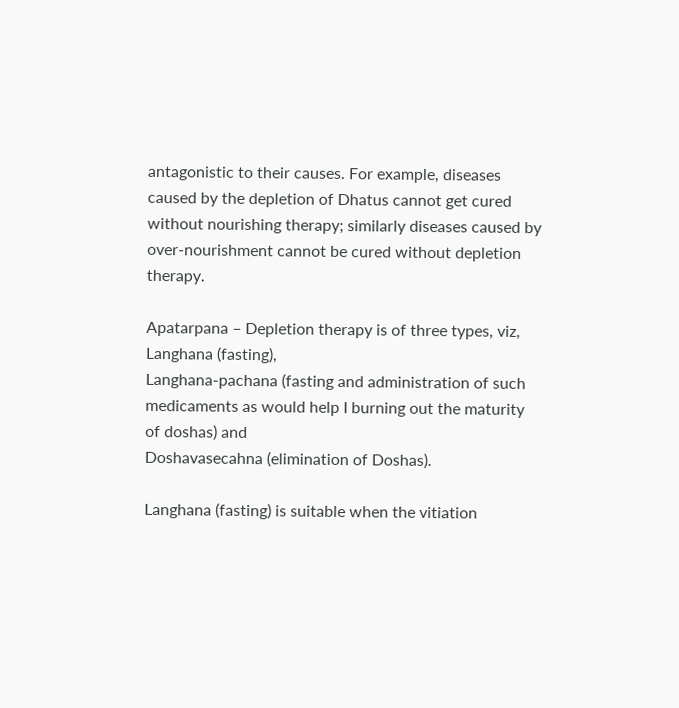antagonistic to their causes. For example, diseases caused by the depletion of Dhatus cannot get cured without nourishing therapy; similarly diseases caused by over-nourishment cannot be cured without depletion therapy.

Apatarpana – Depletion therapy is of three types, viz,
Langhana (fasting),
Langhana-pachana (fasting and administration of such medicaments as would help I burning out the maturity of doshas) and
Doshavasecahna (elimination of Doshas).

Langhana (fasting) is suitable when the vitiation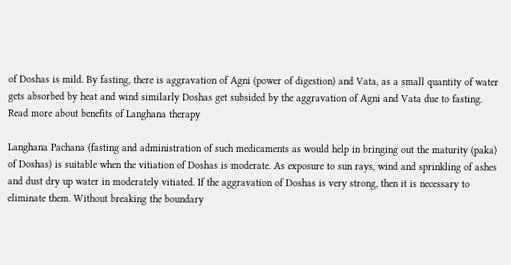of Doshas is mild. By fasting, there is aggravation of Agni (power of digestion) and Vata, as a small quantity of water gets absorbed by heat and wind similarly Doshas get subsided by the aggravation of Agni and Vata due to fasting. Read more about benefits of Langhana therapy

Langhana Pachana (fasting and administration of such medicaments as would help in bringing out the maturity (paka) of Doshas) is suitable when the vitiation of Doshas is moderate. As exposure to sun rays, wind and sprinkling of ashes and dust dry up water in moderately vitiated. If the aggravation of Doshas is very strong, then it is necessary to eliminate them. Without breaking the boundary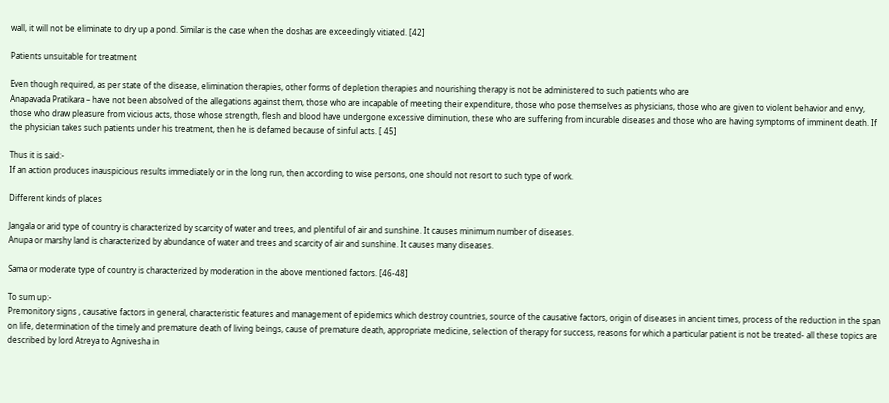wall, it will not be eliminate to dry up a pond. Similar is the case when the doshas are exceedingly vitiated. [42]

Patients unsuitable for treatment

Even though required, as per state of the disease, elimination therapies, other forms of depletion therapies and nourishing therapy is not be administered to such patients who are
Anapavada Pratikara – have not been absolved of the allegations against them, those who are incapable of meeting their expenditure, those who pose themselves as physicians, those who are given to violent behavior and envy, those who draw pleasure from vicious acts, those whose strength, flesh and blood have undergone excessive diminution, these who are suffering from incurable diseases and those who are having symptoms of imminent death. If the physician takes such patients under his treatment, then he is defamed because of sinful acts. [ 45]

Thus it is said:-
If an action produces inauspicious results immediately or in the long run, then according to wise persons, one should not resort to such type of work.

Different kinds of places

Jangala or arid type of country is characterized by scarcity of water and trees, and plentiful of air and sunshine. It causes minimum number of diseases.
Anupa or marshy land is characterized by abundance of water and trees and scarcity of air and sunshine. It causes many diseases.

Sama or moderate type of country is characterized by moderation in the above mentioned factors. [46-48]

To sum up:-
Premonitory signs , causative factors in general, characteristic features and management of epidemics which destroy countries, source of the causative factors, origin of diseases in ancient times, process of the reduction in the span on life, determination of the timely and premature death of living beings, cause of premature death, appropriate medicine, selection of therapy for success, reasons for which a particular patient is not be treated- all these topics are described by lord Atreya to Agnivesha in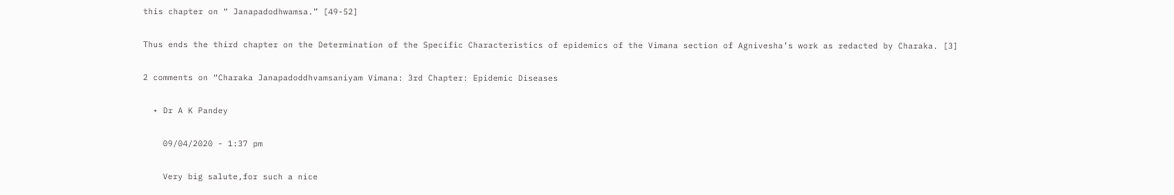this chapter on “ Janapadodhwamsa.” [49-52]

Thus ends the third chapter on the Determination of the Specific Characteristics of epidemics of the Vimana section of Agnivesha’s work as redacted by Charaka. [3]

2 comments on “Charaka Janapadoddhvamsaniyam Vimana: 3rd Chapter: Epidemic Diseases

  • Dr A K Pandey

    09/04/2020 - 1:37 pm

    Very big salute,for such a nice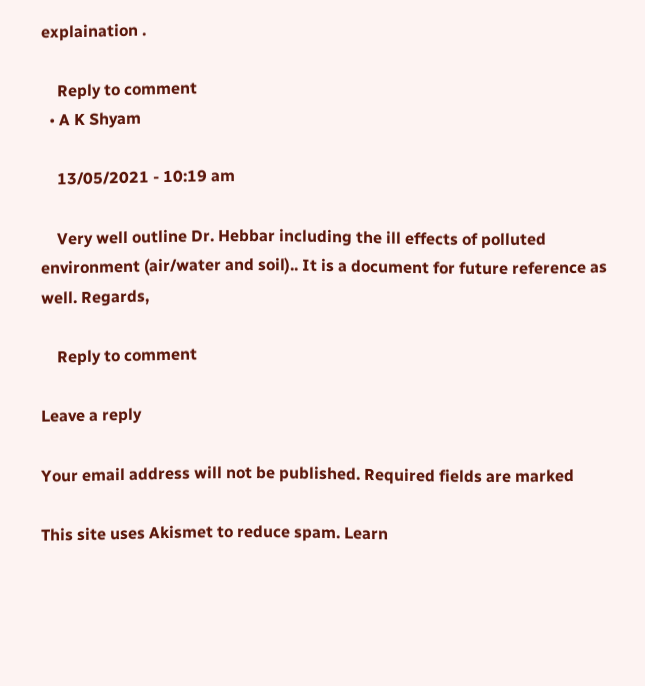explaination .

    Reply to comment
  • A K Shyam

    13/05/2021 - 10:19 am

    Very well outline Dr. Hebbar including the ill effects of polluted environment (air/water and soil).. It is a document for future reference as well. Regards,

    Reply to comment

Leave a reply

Your email address will not be published. Required fields are marked

This site uses Akismet to reduce spam. Learn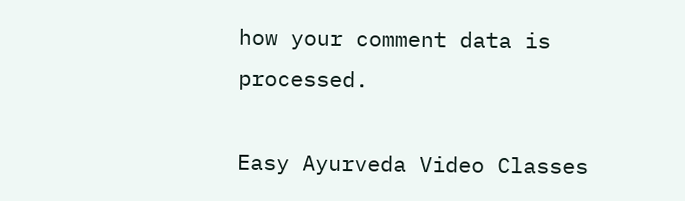how your comment data is processed.

Easy Ayurveda Video Classes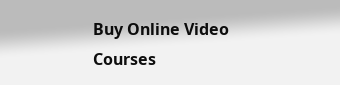Buy Online Video Courses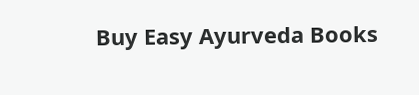Buy Easy Ayurveda Books